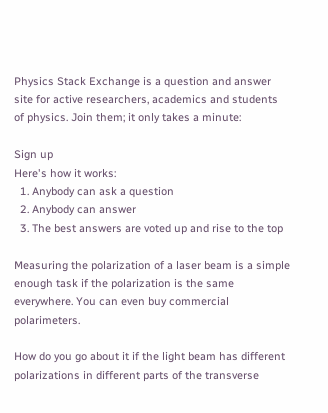Physics Stack Exchange is a question and answer site for active researchers, academics and students of physics. Join them; it only takes a minute:

Sign up
Here's how it works:
  1. Anybody can ask a question
  2. Anybody can answer
  3. The best answers are voted up and rise to the top

Measuring the polarization of a laser beam is a simple enough task if the polarization is the same everywhere. You can even buy commercial polarimeters.

How do you go about it if the light beam has different polarizations in different parts of the transverse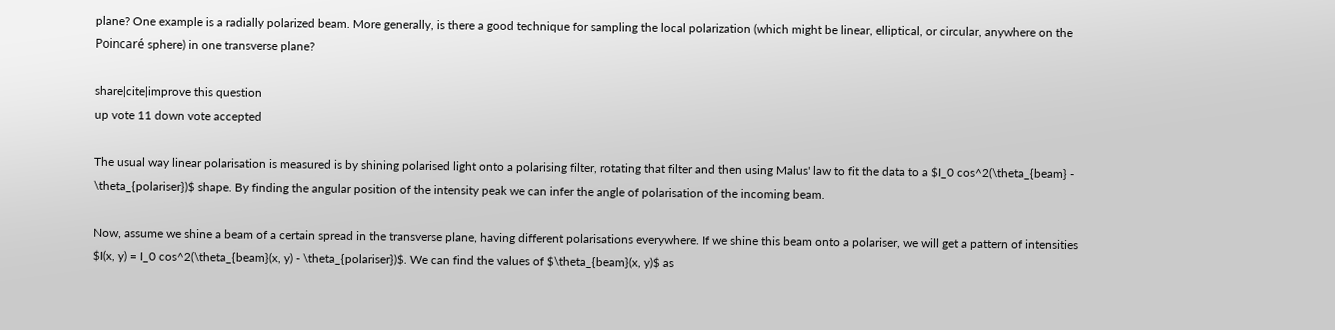plane? One example is a radially polarized beam. More generally, is there a good technique for sampling the local polarization (which might be linear, elliptical, or circular, anywhere on the Poincaré sphere) in one transverse plane?

share|cite|improve this question
up vote 11 down vote accepted

The usual way linear polarisation is measured is by shining polarised light onto a polarising filter, rotating that filter and then using Malus' law to fit the data to a $I_0 cos^2(\theta_{beam} - \theta_{polariser})$ shape. By finding the angular position of the intensity peak we can infer the angle of polarisation of the incoming beam.

Now, assume we shine a beam of a certain spread in the transverse plane, having different polarisations everywhere. If we shine this beam onto a polariser, we will get a pattern of intensities $I(x, y) = I_0 cos^2(\theta_{beam}(x, y) - \theta_{polariser})$. We can find the values of $\theta_{beam}(x, y)$ as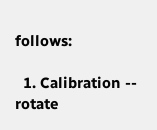follows:

  1. Calibration -- rotate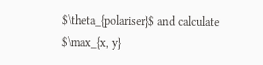$\theta_{polariser}$ and calculate $\max_{x, y}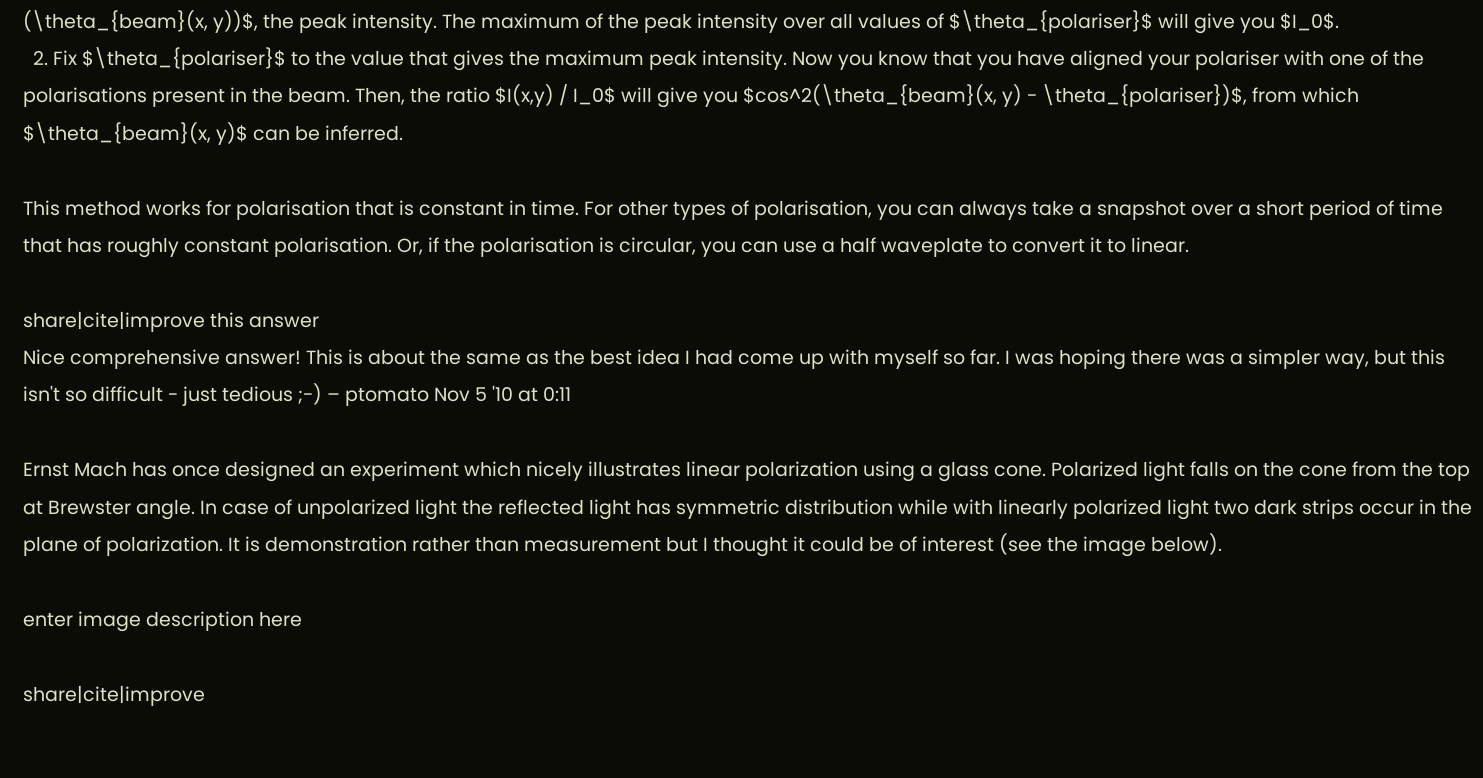(\theta_{beam}(x, y))$, the peak intensity. The maximum of the peak intensity over all values of $\theta_{polariser}$ will give you $I_0$.
  2. Fix $\theta_{polariser}$ to the value that gives the maximum peak intensity. Now you know that you have aligned your polariser with one of the polarisations present in the beam. Then, the ratio $I(x,y) / I_0$ will give you $cos^2(\theta_{beam}(x, y) - \theta_{polariser})$, from which $\theta_{beam}(x, y)$ can be inferred.

This method works for polarisation that is constant in time. For other types of polarisation, you can always take a snapshot over a short period of time that has roughly constant polarisation. Or, if the polarisation is circular, you can use a half waveplate to convert it to linear.

share|cite|improve this answer
Nice comprehensive answer! This is about the same as the best idea I had come up with myself so far. I was hoping there was a simpler way, but this isn't so difficult - just tedious ;-) – ptomato Nov 5 '10 at 0:11

Ernst Mach has once designed an experiment which nicely illustrates linear polarization using a glass cone. Polarized light falls on the cone from the top at Brewster angle. In case of unpolarized light the reflected light has symmetric distribution while with linearly polarized light two dark strips occur in the plane of polarization. It is demonstration rather than measurement but I thought it could be of interest (see the image below).

enter image description here

share|cite|improve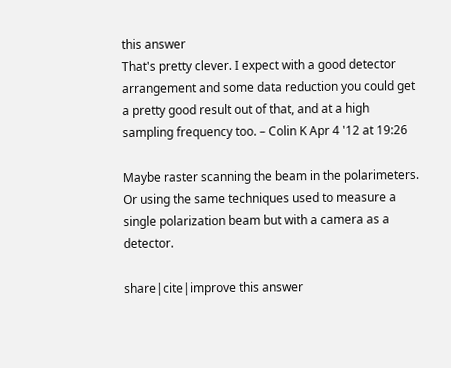this answer
That's pretty clever. I expect with a good detector arrangement and some data reduction you could get a pretty good result out of that, and at a high sampling frequency too. – Colin K Apr 4 '12 at 19:26

Maybe raster scanning the beam in the polarimeters. Or using the same techniques used to measure a single polarization beam but with a camera as a detector.

share|cite|improve this answer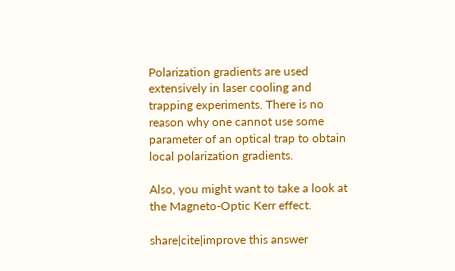Polarization gradients are used extensively in laser cooling and trapping experiments. There is no reason why one cannot use some parameter of an optical trap to obtain local polarization gradients.

Also, you might want to take a look at the Magneto-Optic Kerr effect.

share|cite|improve this answer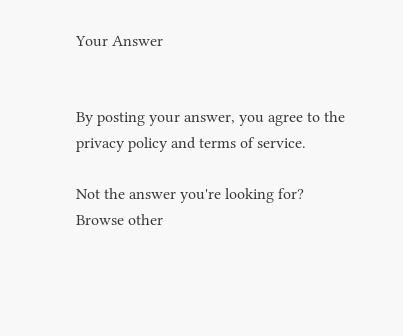Your Answer


By posting your answer, you agree to the privacy policy and terms of service.

Not the answer you're looking for? Browse other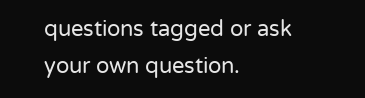questions tagged or ask your own question.